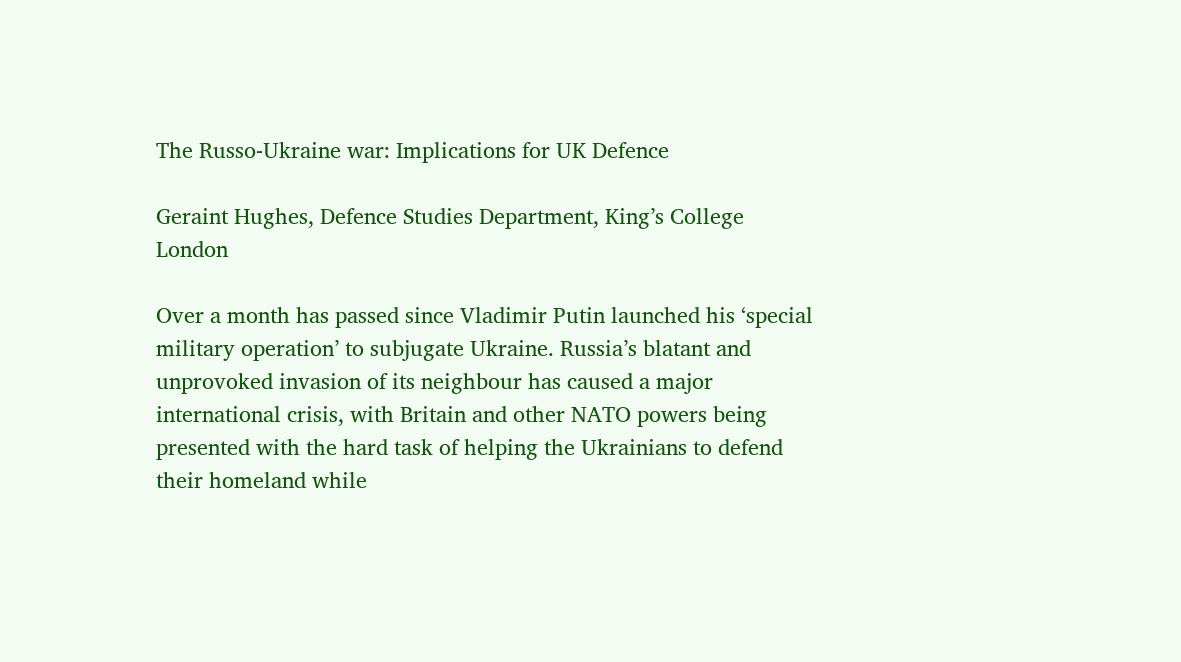The Russo-Ukraine war: Implications for UK Defence

Geraint Hughes, Defence Studies Department, King’s College London

Over a month has passed since Vladimir Putin launched his ‘special military operation’ to subjugate Ukraine. Russia’s blatant and unprovoked invasion of its neighbour has caused a major international crisis, with Britain and other NATO powers being presented with the hard task of helping the Ukrainians to defend their homeland while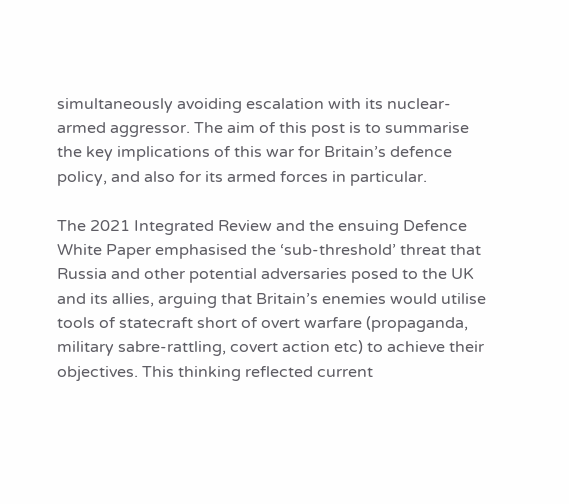simultaneously avoiding escalation with its nuclear-armed aggressor. The aim of this post is to summarise the key implications of this war for Britain’s defence policy, and also for its armed forces in particular.

The 2021 Integrated Review and the ensuing Defence White Paper emphasised the ‘sub-threshold’ threat that Russia and other potential adversaries posed to the UK and its allies, arguing that Britain’s enemies would utilise tools of statecraft short of overt warfare (propaganda, military sabre-rattling, covert action etc) to achieve their objectives. This thinking reflected current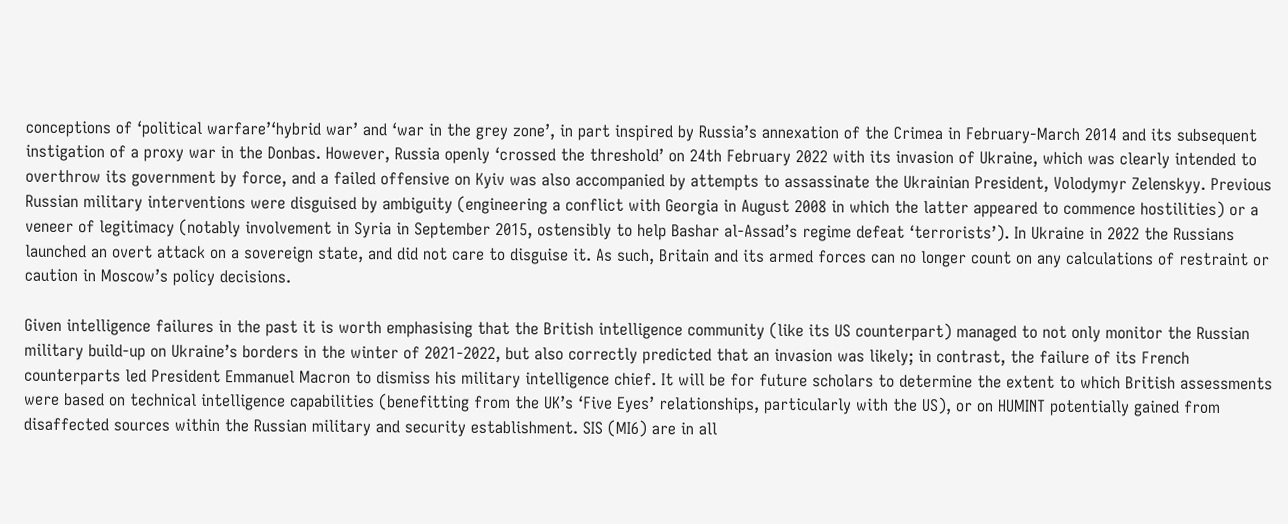conceptions of ‘political warfare’‘hybrid war’ and ‘war in the grey zone’, in part inspired by Russia’s annexation of the Crimea in February-March 2014 and its subsequent instigation of a proxy war in the Donbas. However, Russia openly ‘crossed the threshold’ on 24th February 2022 with its invasion of Ukraine, which was clearly intended to overthrow its government by force, and a failed offensive on Kyiv was also accompanied by attempts to assassinate the Ukrainian President, Volodymyr Zelenskyy. Previous Russian military interventions were disguised by ambiguity (engineering a conflict with Georgia in August 2008 in which the latter appeared to commence hostilities) or a veneer of legitimacy (notably involvement in Syria in September 2015, ostensibly to help Bashar al-Assad’s regime defeat ‘terrorists’). In Ukraine in 2022 the Russians launched an overt attack on a sovereign state, and did not care to disguise it. As such, Britain and its armed forces can no longer count on any calculations of restraint or caution in Moscow’s policy decisions.

Given intelligence failures in the past it is worth emphasising that the British intelligence community (like its US counterpart) managed to not only monitor the Russian military build-up on Ukraine’s borders in the winter of 2021-2022, but also correctly predicted that an invasion was likely; in contrast, the failure of its French counterparts led President Emmanuel Macron to dismiss his military intelligence chief. It will be for future scholars to determine the extent to which British assessments were based on technical intelligence capabilities (benefitting from the UK’s ‘Five Eyes’ relationships, particularly with the US), or on HUMINT potentially gained from disaffected sources within the Russian military and security establishment. SIS (MI6) are in all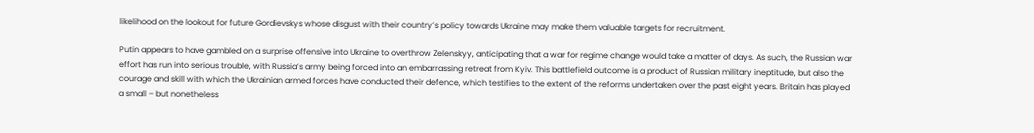likelihood on the lookout for future Gordievskys whose disgust with their country’s policy towards Ukraine may make them valuable targets for recruitment.

Putin appears to have gambled on a surprise offensive into Ukraine to overthrow Zelenskyy, anticipating that a war for regime change would take a matter of days. As such, the Russian war effort has run into serious trouble, with Russia’s army being forced into an embarrassing retreat from Kyiv. This battlefield outcome is a product of Russian military ineptitude, but also the courage and skill with which the Ukrainian armed forces have conducted their defence, which testifies to the extent of the reforms undertaken over the past eight years. Britain has played a small – but nonetheless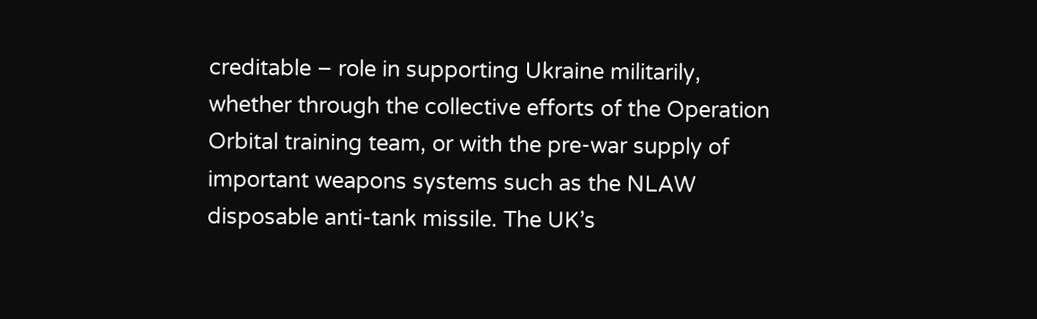creditable – role in supporting Ukraine militarily, whether through the collective efforts of the Operation Orbital training team, or with the pre-war supply of important weapons systems such as the NLAW disposable anti-tank missile. The UK’s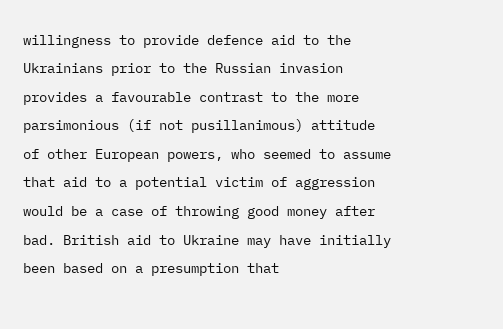willingness to provide defence aid to the Ukrainians prior to the Russian invasion provides a favourable contrast to the more parsimonious (if not pusillanimous) attitude of other European powers, who seemed to assume that aid to a potential victim of aggression would be a case of throwing good money after bad. British aid to Ukraine may have initially been based on a presumption that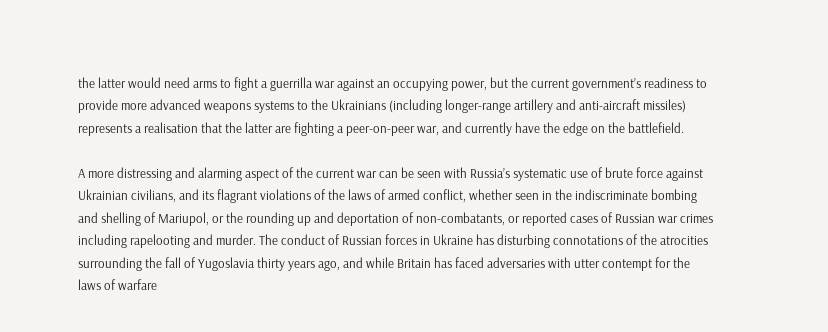the latter would need arms to fight a guerrilla war against an occupying power, but the current government’s readiness to provide more advanced weapons systems to the Ukrainians (including longer-range artillery and anti-aircraft missiles) represents a realisation that the latter are fighting a peer-on-peer war, and currently have the edge on the battlefield.

A more distressing and alarming aspect of the current war can be seen with Russia’s systematic use of brute force against Ukrainian civilians, and its flagrant violations of the laws of armed conflict, whether seen in the indiscriminate bombing and shelling of Mariupol, or the rounding up and deportation of non-combatants, or reported cases of Russian war crimes including rapelooting and murder. The conduct of Russian forces in Ukraine has disturbing connotations of the atrocities surrounding the fall of Yugoslavia thirty years ago, and while Britain has faced adversaries with utter contempt for the laws of warfare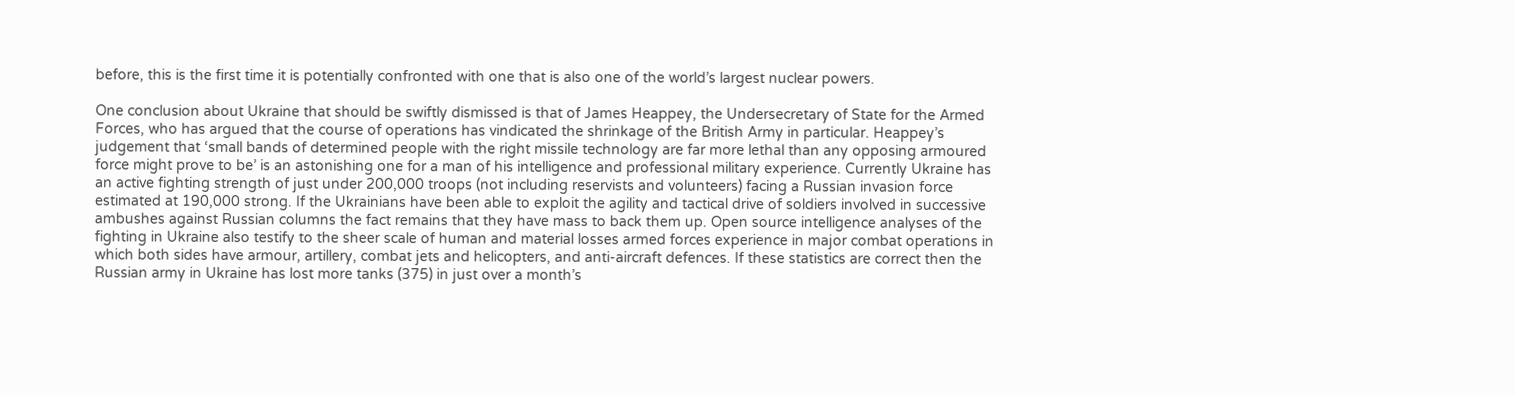before, this is the first time it is potentially confronted with one that is also one of the world’s largest nuclear powers.

One conclusion about Ukraine that should be swiftly dismissed is that of James Heappey, the Undersecretary of State for the Armed Forces, who has argued that the course of operations has vindicated the shrinkage of the British Army in particular. Heappey’s judgement that ‘small bands of determined people with the right missile technology are far more lethal than any opposing armoured force might prove to be’ is an astonishing one for a man of his intelligence and professional military experience. Currently Ukraine has an active fighting strength of just under 200,000 troops (not including reservists and volunteers) facing a Russian invasion force estimated at 190,000 strong. If the Ukrainians have been able to exploit the agility and tactical drive of soldiers involved in successive ambushes against Russian columns the fact remains that they have mass to back them up. Open source intelligence analyses of the fighting in Ukraine also testify to the sheer scale of human and material losses armed forces experience in major combat operations in which both sides have armour, artillery, combat jets and helicopters, and anti-aircraft defences. If these statistics are correct then the Russian army in Ukraine has lost more tanks (375) in just over a month’s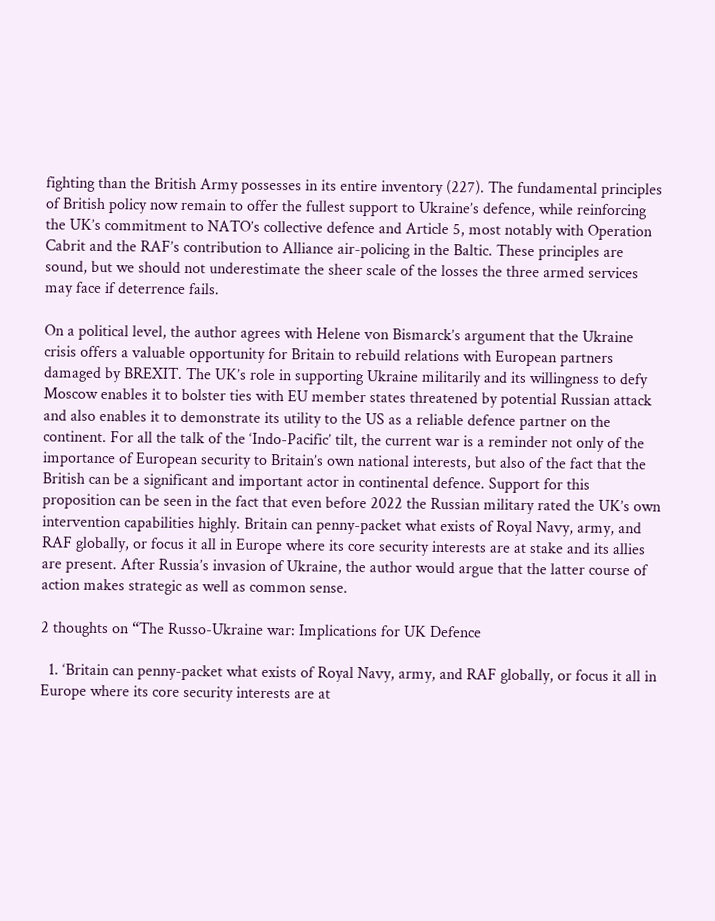fighting than the British Army possesses in its entire inventory (227). The fundamental principles of British policy now remain to offer the fullest support to Ukraine’s defence, while reinforcing the UK’s commitment to NATO’s collective defence and Article 5, most notably with Operation Cabrit and the RAF’s contribution to Alliance air-policing in the Baltic. These principles are sound, but we should not underestimate the sheer scale of the losses the three armed services may face if deterrence fails.

On a political level, the author agrees with Helene von Bismarck’s argument that the Ukraine crisis offers a valuable opportunity for Britain to rebuild relations with European partners damaged by BREXIT. The UK’s role in supporting Ukraine militarily and its willingness to defy Moscow enables it to bolster ties with EU member states threatened by potential Russian attack and also enables it to demonstrate its utility to the US as a reliable defence partner on the continent. For all the talk of the ‘Indo-Pacific’ tilt, the current war is a reminder not only of the importance of European security to Britain’s own national interests, but also of the fact that the British can be a significant and important actor in continental defence. Support for this proposition can be seen in the fact that even before 2022 the Russian military rated the UK’s own intervention capabilities highly. Britain can penny-packet what exists of Royal Navy, army, and RAF globally, or focus it all in Europe where its core security interests are at stake and its allies are present. After Russia’s invasion of Ukraine, the author would argue that the latter course of action makes strategic as well as common sense.

2 thoughts on “The Russo-Ukraine war: Implications for UK Defence

  1. ‘Britain can penny-packet what exists of Royal Navy, army, and RAF globally, or focus it all in Europe where its core security interests are at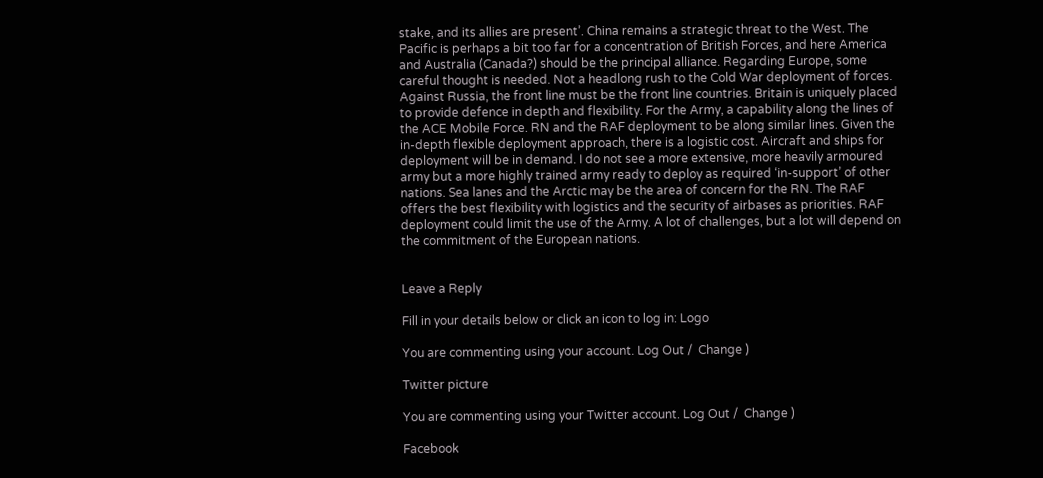stake, and its allies are present’. China remains a strategic threat to the West. The Pacific is perhaps a bit too far for a concentration of British Forces, and here America and Australia (Canada?) should be the principal alliance. Regarding Europe, some careful thought is needed. Not a headlong rush to the Cold War deployment of forces. Against Russia, the front line must be the front line countries. Britain is uniquely placed to provide defence in depth and flexibility. For the Army, a capability along the lines of the ACE Mobile Force. RN and the RAF deployment to be along similar lines. Given the in-depth flexible deployment approach, there is a logistic cost. Aircraft and ships for deployment will be in demand. I do not see a more extensive, more heavily armoured army but a more highly trained army ready to deploy as required ‘in-support’ of other nations. Sea lanes and the Arctic may be the area of concern for the RN. The RAF offers the best flexibility with logistics and the security of airbases as priorities. RAF deployment could limit the use of the Army. A lot of challenges, but a lot will depend on the commitment of the European nations.


Leave a Reply

Fill in your details below or click an icon to log in: Logo

You are commenting using your account. Log Out /  Change )

Twitter picture

You are commenting using your Twitter account. Log Out /  Change )

Facebook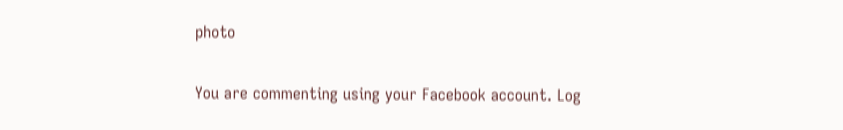photo

You are commenting using your Facebook account. Log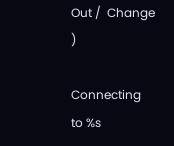Out /  Change )

Connecting to %s